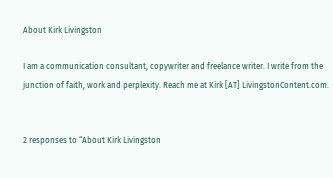About Kirk Livingston

I am a communication consultant, copywriter and freelance writer. I write from the junction of faith, work and perplexity. Reach me at Kirk [AT] LivingstonContent.com.


2 responses to “About Kirk Livingston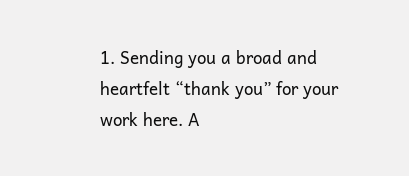1. Sending you a broad and heartfelt “thank you” for your work here. A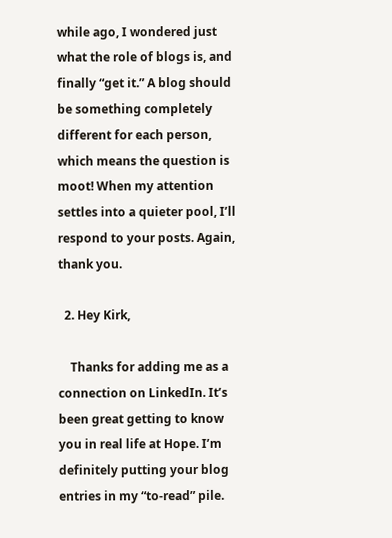while ago, I wondered just what the role of blogs is, and finally “get it.” A blog should be something completely different for each person, which means the question is moot! When my attention settles into a quieter pool, I’ll respond to your posts. Again, thank you.

  2. Hey Kirk,

    Thanks for adding me as a connection on LinkedIn. It’s been great getting to know you in real life at Hope. I’m definitely putting your blog entries in my “to-read” pile.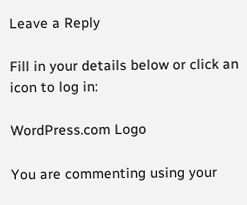Leave a Reply

Fill in your details below or click an icon to log in:

WordPress.com Logo

You are commenting using your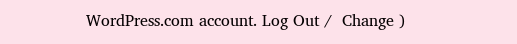WordPress.com account. Log Out /  Change )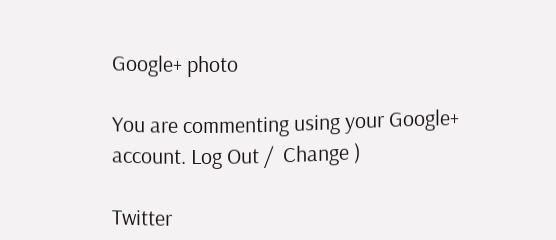Google+ photo

You are commenting using your Google+ account. Log Out /  Change )

Twitter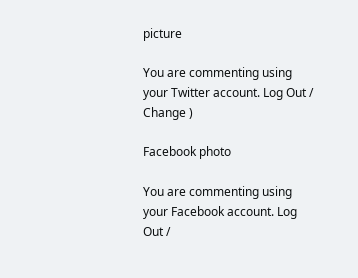picture

You are commenting using your Twitter account. Log Out /  Change )

Facebook photo

You are commenting using your Facebook account. Log Out /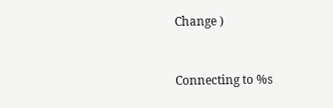Change )


Connecting to %s